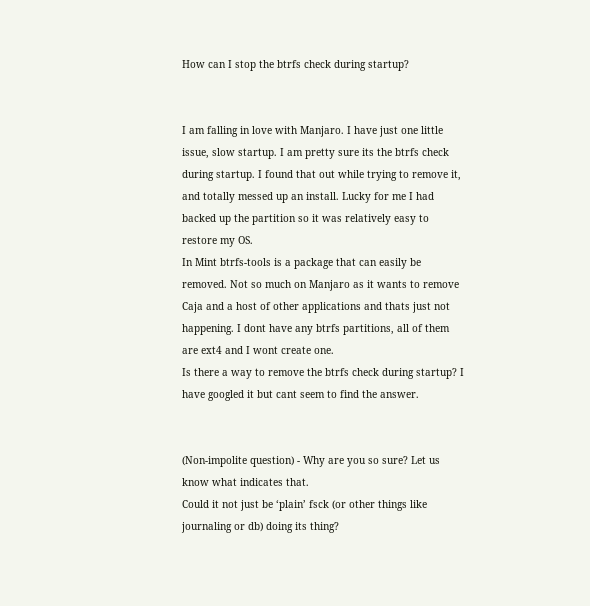How can I stop the btrfs check during startup?


I am falling in love with Manjaro. I have just one little issue, slow startup. I am pretty sure its the btrfs check during startup. I found that out while trying to remove it, and totally messed up an install. Lucky for me I had backed up the partition so it was relatively easy to restore my OS.
In Mint btrfs-tools is a package that can easily be removed. Not so much on Manjaro as it wants to remove Caja and a host of other applications and thats just not happening. I dont have any btrfs partitions, all of them are ext4 and I wont create one.
Is there a way to remove the btrfs check during startup? I have googled it but cant seem to find the answer.


(Non-impolite question) - Why are you so sure? Let us know what indicates that.
Could it not just be ‘plain’ fsck (or other things like journaling or db) doing its thing?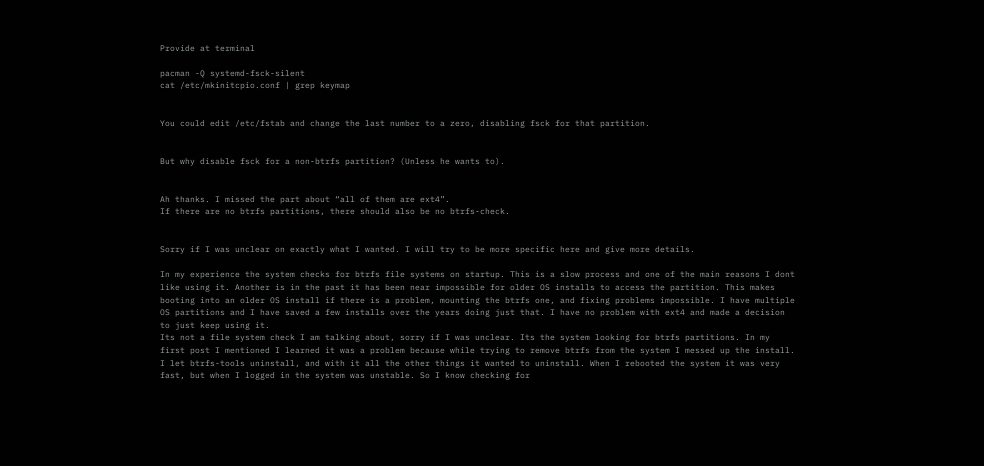Provide at terminal

pacman -Q systemd-fsck-silent
cat /etc/mkinitcpio.conf | grep keymap


You could edit /etc/fstab and change the last number to a zero, disabling fsck for that partition.


But why disable fsck for a non-btrfs partition? (Unless he wants to).


Ah thanks. I missed the part about “all of them are ext4”.
If there are no btrfs partitions, there should also be no btrfs-check.


Sorry if I was unclear on exactly what I wanted. I will try to be more specific here and give more details.

In my experience the system checks for btrfs file systems on startup. This is a slow process and one of the main reasons I dont like using it. Another is in the past it has been near impossible for older OS installs to access the partition. This makes booting into an older OS install if there is a problem, mounting the btrfs one, and fixing problems impossible. I have multiple OS partitions and I have saved a few installs over the years doing just that. I have no problem with ext4 and made a decision to just keep using it.
Its not a file system check I am talking about, sorry if I was unclear. Its the system looking for btrfs partitions. In my first post I mentioned I learned it was a problem because while trying to remove btrfs from the system I messed up the install. I let btrfs-tools uninstall, and with it all the other things it wanted to uninstall. When I rebooted the system it was very fast, but when I logged in the system was unstable. So I know checking for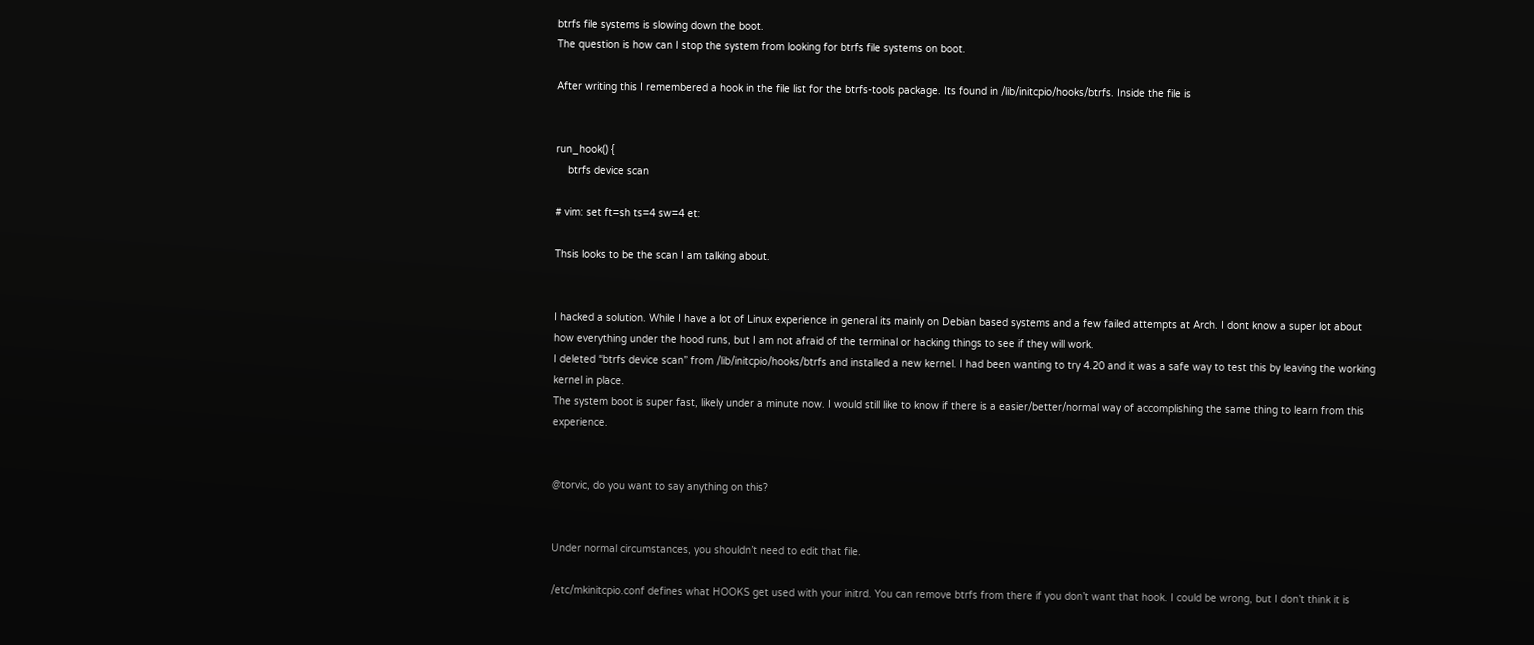btrfs file systems is slowing down the boot.
The question is how can I stop the system from looking for btrfs file systems on boot.

After writing this I remembered a hook in the file list for the btrfs-tools package. Its found in /lib/initcpio/hooks/btrfs. Inside the file is


run_hook() {
    btrfs device scan

# vim: set ft=sh ts=4 sw=4 et:

Thsis looks to be the scan I am talking about.


I hacked a solution. While I have a lot of Linux experience in general its mainly on Debian based systems and a few failed attempts at Arch. I dont know a super lot about how everything under the hood runs, but I am not afraid of the terminal or hacking things to see if they will work.
I deleted “btrfs device scan” from /lib/initcpio/hooks/btrfs and installed a new kernel. I had been wanting to try 4.20 and it was a safe way to test this by leaving the working kernel in place.
The system boot is super fast, likely under a minute now. I would still like to know if there is a easier/better/normal way of accomplishing the same thing to learn from this experience.


@torvic, do you want to say anything on this?


Under normal circumstances, you shouldn’t need to edit that file.

/etc/mkinitcpio.conf defines what HOOKS get used with your initrd. You can remove btrfs from there if you don’t want that hook. I could be wrong, but I don’t think it is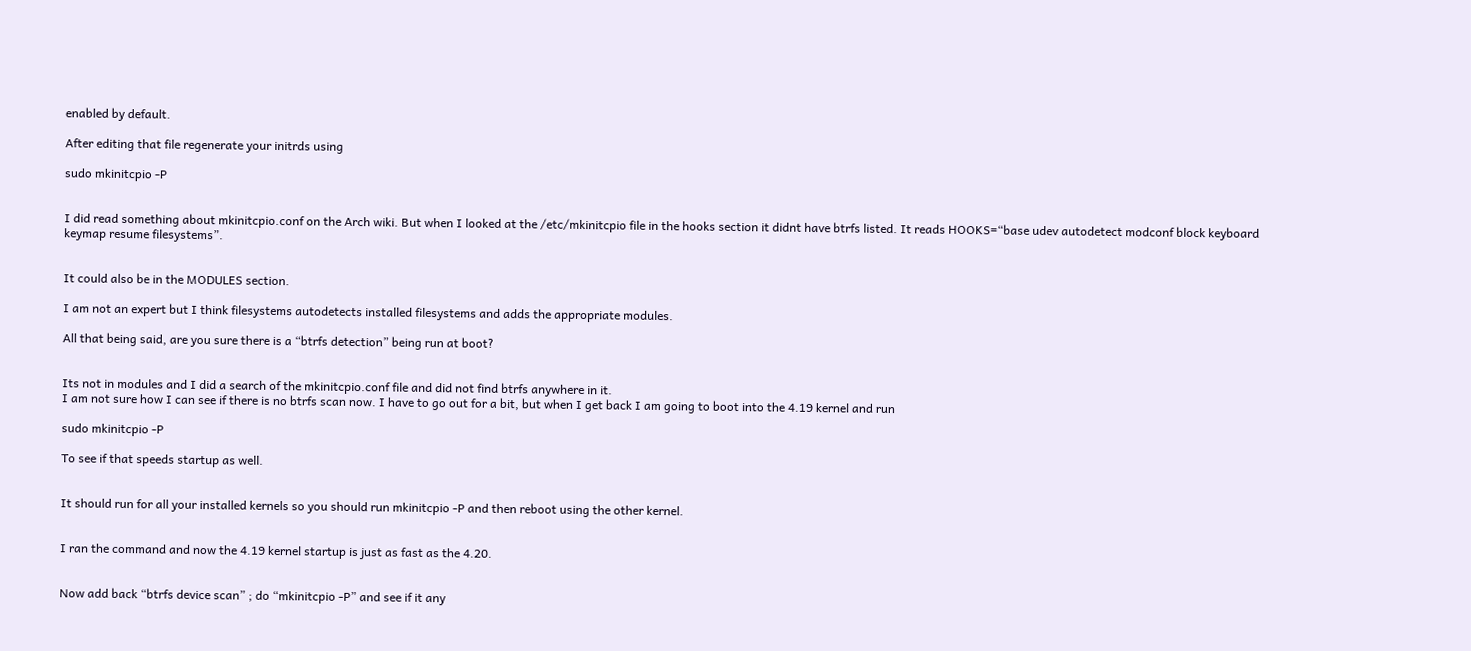enabled by default.

After editing that file regenerate your initrds using

sudo mkinitcpio -P


I did read something about mkinitcpio.conf on the Arch wiki. But when I looked at the /etc/mkinitcpio file in the hooks section it didnt have btrfs listed. It reads HOOKS=“base udev autodetect modconf block keyboard keymap resume filesystems”.


It could also be in the MODULES section.

I am not an expert but I think filesystems autodetects installed filesystems and adds the appropriate modules.

All that being said, are you sure there is a “btrfs detection” being run at boot?


Its not in modules and I did a search of the mkinitcpio.conf file and did not find btrfs anywhere in it.
I am not sure how I can see if there is no btrfs scan now. I have to go out for a bit, but when I get back I am going to boot into the 4.19 kernel and run

sudo mkinitcpio -P

To see if that speeds startup as well.


It should run for all your installed kernels so you should run mkinitcpio -P and then reboot using the other kernel.


I ran the command and now the 4.19 kernel startup is just as fast as the 4.20.


Now add back “btrfs device scan” ; do “mkinitcpio -P” and see if it any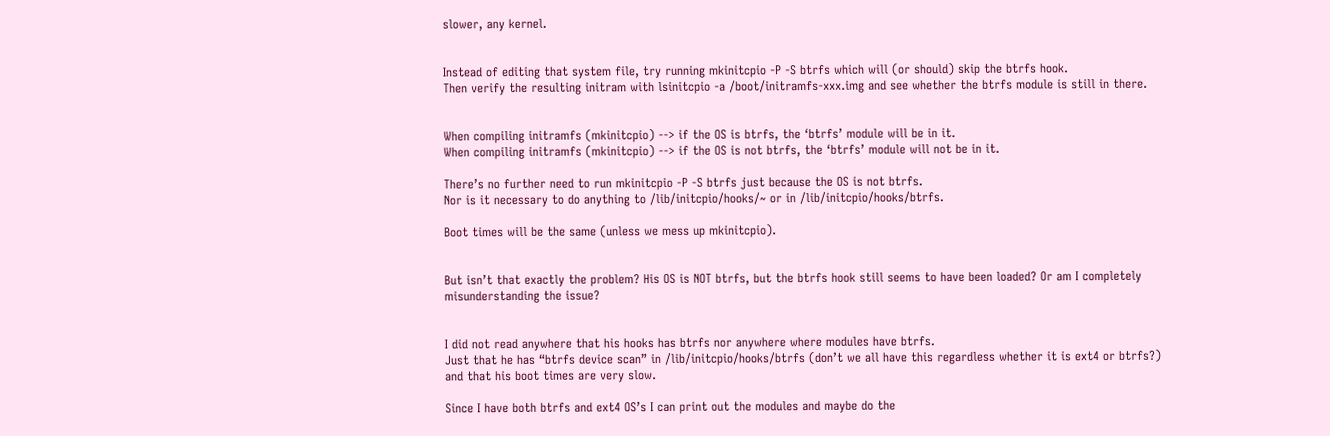slower, any kernel.


Instead of editing that system file, try running mkinitcpio -P -S btrfs which will (or should) skip the btrfs hook.
Then verify the resulting initram with lsinitcpio -a /boot/initramfs-xxx.img and see whether the btrfs module is still in there.


When compiling initramfs (mkinitcpio) --> if the OS is btrfs, the ‘btrfs’ module will be in it.
When compiling initramfs (mkinitcpio) --> if the OS is not btrfs, the ‘btrfs’ module will not be in it.

There’s no further need to run mkinitcpio -P -S btrfs just because the OS is not btrfs.
Nor is it necessary to do anything to /lib/initcpio/hooks/~ or in /lib/initcpio/hooks/btrfs.

Boot times will be the same (unless we mess up mkinitcpio).


But isn’t that exactly the problem? His OS is NOT btrfs, but the btrfs hook still seems to have been loaded? Or am I completely misunderstanding the issue?


I did not read anywhere that his hooks has btrfs nor anywhere where modules have btrfs.
Just that he has “btrfs device scan” in /lib/initcpio/hooks/btrfs (don’t we all have this regardless whether it is ext4 or btrfs?) and that his boot times are very slow.

Since I have both btrfs and ext4 OS’s I can print out the modules and maybe do the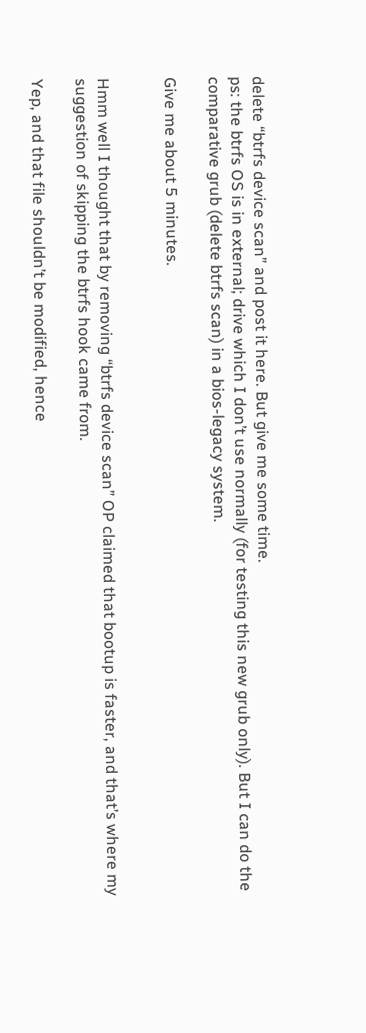delete “btrfs device scan” and post it here. But give me some time.
ps: the btrfs OS is in external; drive which I don’t use normally (for testing this new grub only). But I can do the comparative grub (delete btrfs scan) in a bios-legacy system.

Give me about 5 minutes.


Hmm well I thought that by removing “btrfs device scan” OP claimed that bootup is faster, and that’s where my suggestion of skipping the btrfs hook came from.

Yep, and that file shouldn’t be modified, hence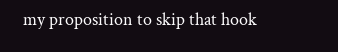my proposition to skip that hook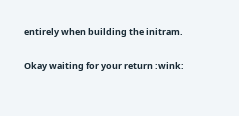entirely when building the initram.

Okay waiting for your return :wink: